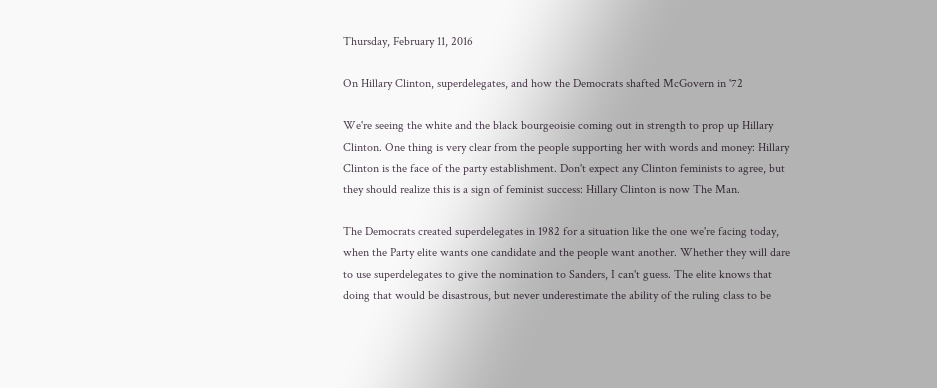Thursday, February 11, 2016

On Hillary Clinton, superdelegates, and how the Democrats shafted McGovern in '72

We're seeing the white and the black bourgeoisie coming out in strength to prop up Hillary Clinton. One thing is very clear from the people supporting her with words and money: Hillary Clinton is the face of the party establishment. Don't expect any Clinton feminists to agree, but they should realize this is a sign of feminist success: Hillary Clinton is now The Man.

The Democrats created superdelegates in 1982 for a situation like the one we're facing today, when the Party elite wants one candidate and the people want another. Whether they will dare to use superdelegates to give the nomination to Sanders, I can't guess. The elite knows that doing that would be disastrous, but never underestimate the ability of the ruling class to be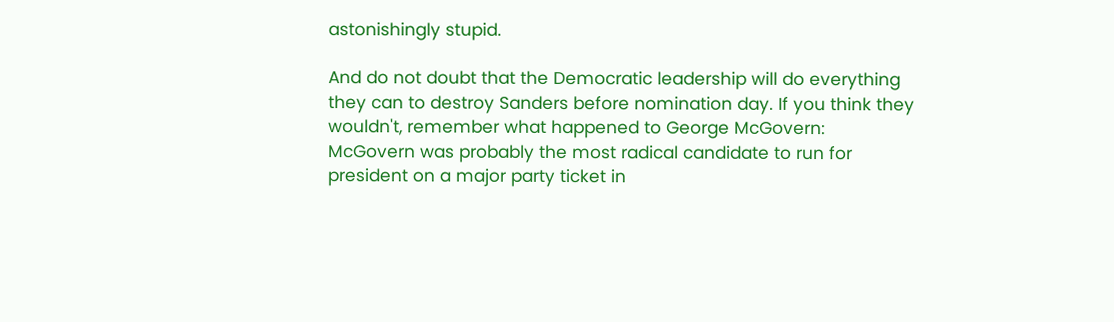astonishingly stupid.

And do not doubt that the Democratic leadership will do everything they can to destroy Sanders before nomination day. If you think they wouldn't, remember what happened to George McGovern:
McGovern was probably the most radical candidate to run for president on a major party ticket in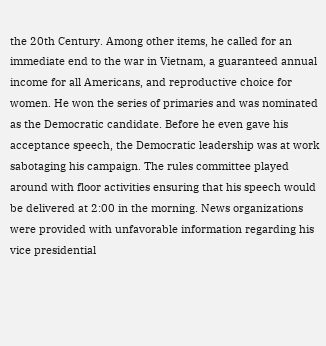the 20th Century. Among other items, he called for an immediate end to the war in Vietnam, a guaranteed annual income for all Americans, and reproductive choice for women. He won the series of primaries and was nominated as the Democratic candidate. Before he even gave his acceptance speech, the Democratic leadership was at work sabotaging his campaign. The rules committee played around with floor activities ensuring that his speech would be delivered at 2:00 in the morning. News organizations were provided with unfavorable information regarding his vice presidential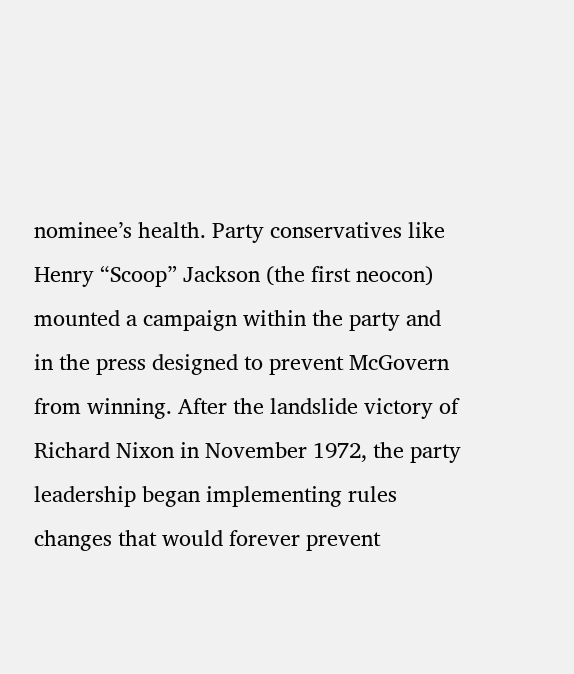nominee’s health. Party conservatives like Henry “Scoop” Jackson (the first neocon) mounted a campaign within the party and in the press designed to prevent McGovern from winning. After the landslide victory of Richard Nixon in November 1972, the party leadership began implementing rules changes that would forever prevent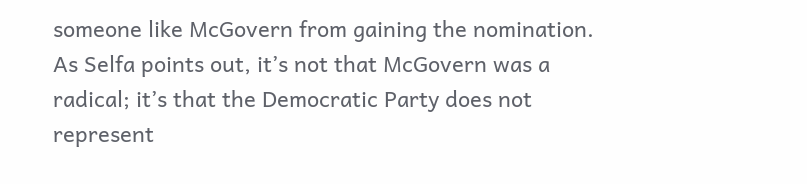someone like McGovern from gaining the nomination. As Selfa points out, it’s not that McGovern was a radical; it’s that the Democratic Party does not represent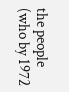the people (who by 1972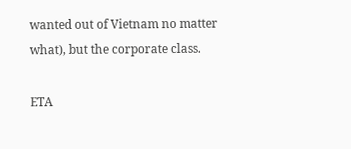wanted out of Vietnam no matter what), but the corporate class.

ETA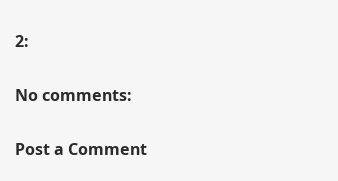2:

No comments:

Post a Comment